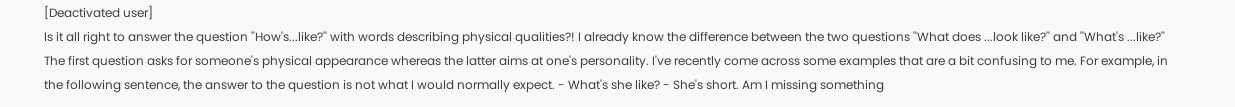[Deactivated user]
Is it all right to answer the question ''How's...like?'' with words describing physical qualities?! I already know the difference between the two questions ''What does ...look like?'' and ''What's ...like?'' The first question asks for someone's physical appearance whereas the latter aims at one's personality. I've recently come across some examples that are a bit confusing to me. For example, in the following sentence, the answer to the question is not what I would normally expect. - What's she like? - She's short. Am I missing something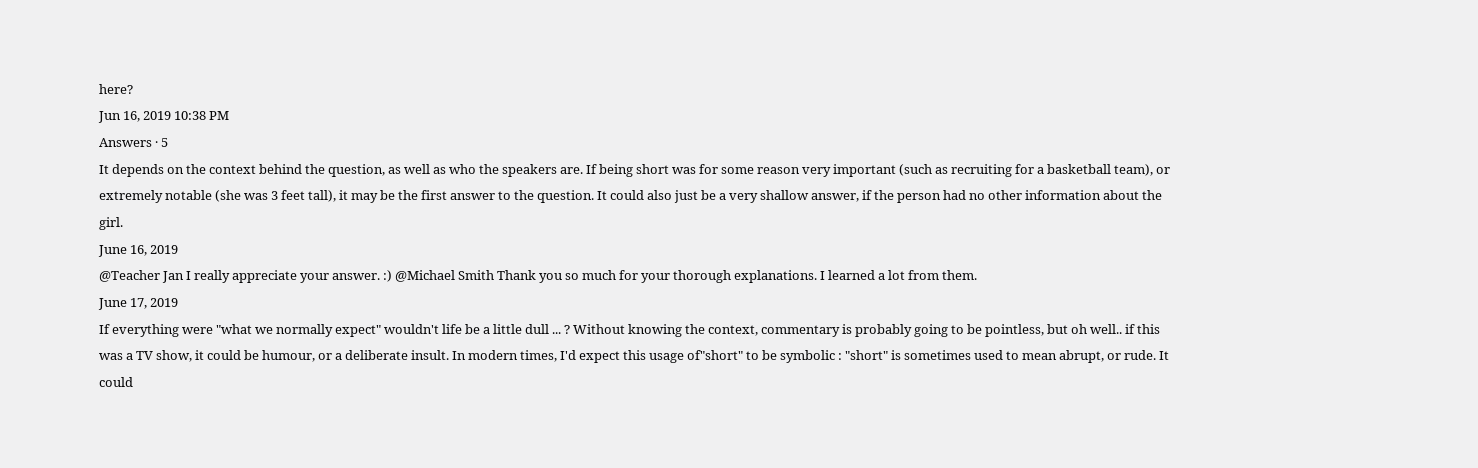here?
Jun 16, 2019 10:38 PM
Answers · 5
It depends on the context behind the question, as well as who the speakers are. If being short was for some reason very important (such as recruiting for a basketball team), or extremely notable (she was 3 feet tall), it may be the first answer to the question. It could also just be a very shallow answer, if the person had no other information about the girl.
June 16, 2019
@Teacher Jan I really appreciate your answer. :) @Michael Smith Thank you so much for your thorough explanations. I learned a lot from them.
June 17, 2019
If everything were "what we normally expect" wouldn't life be a little dull ... ? Without knowing the context, commentary is probably going to be pointless, but oh well.. if this was a TV show, it could be humour, or a deliberate insult. In modern times, I'd expect this usage of"short" to be symbolic : "short" is sometimes used to mean abrupt, or rude. It could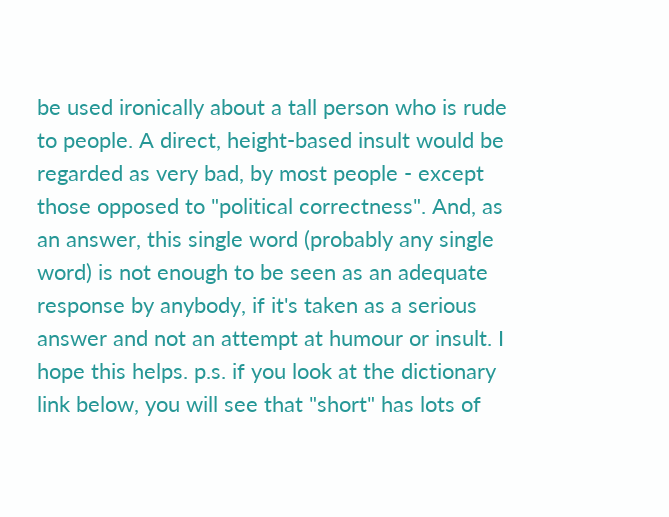be used ironically about a tall person who is rude to people. A direct, height-based insult would be regarded as very bad, by most people - except those opposed to "political correctness". And, as an answer, this single word (probably any single word) is not enough to be seen as an adequate response by anybody, if it's taken as a serious answer and not an attempt at humour or insult. I hope this helps. p.s. if you look at the dictionary link below, you will see that "short" has lots of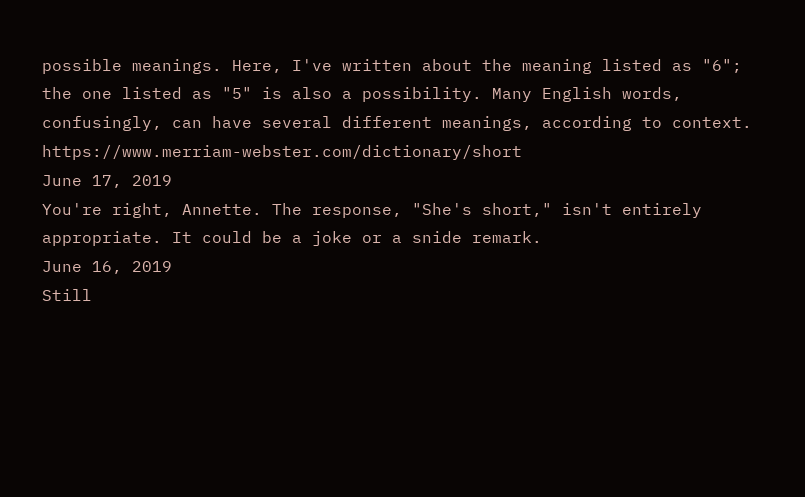possible meanings. Here, I've written about the meaning listed as "6"; the one listed as "5" is also a possibility. Many English words, confusingly, can have several different meanings, according to context. https://www.merriam-webster.com/dictionary/short
June 17, 2019
You're right, Annette. The response, "She's short," isn't entirely appropriate. It could be a joke or a snide remark.
June 16, 2019
Still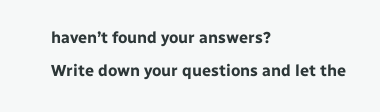haven’t found your answers?
Write down your questions and let the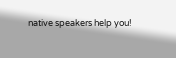native speakers help you!